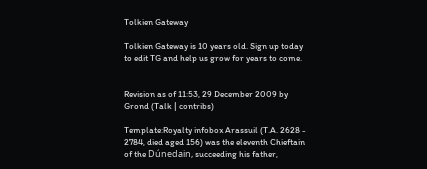Tolkien Gateway

Tolkien Gateway is 10 years old. Sign up today to edit TG and help us grow for years to come.


Revision as of 11:53, 29 December 2009 by Grond (Talk | contribs)

Template:Royalty infobox Arassuil (T.A. 2628 - 2784, died aged 156) was the eleventh Chieftain of the Dúnedain, succeeding his father,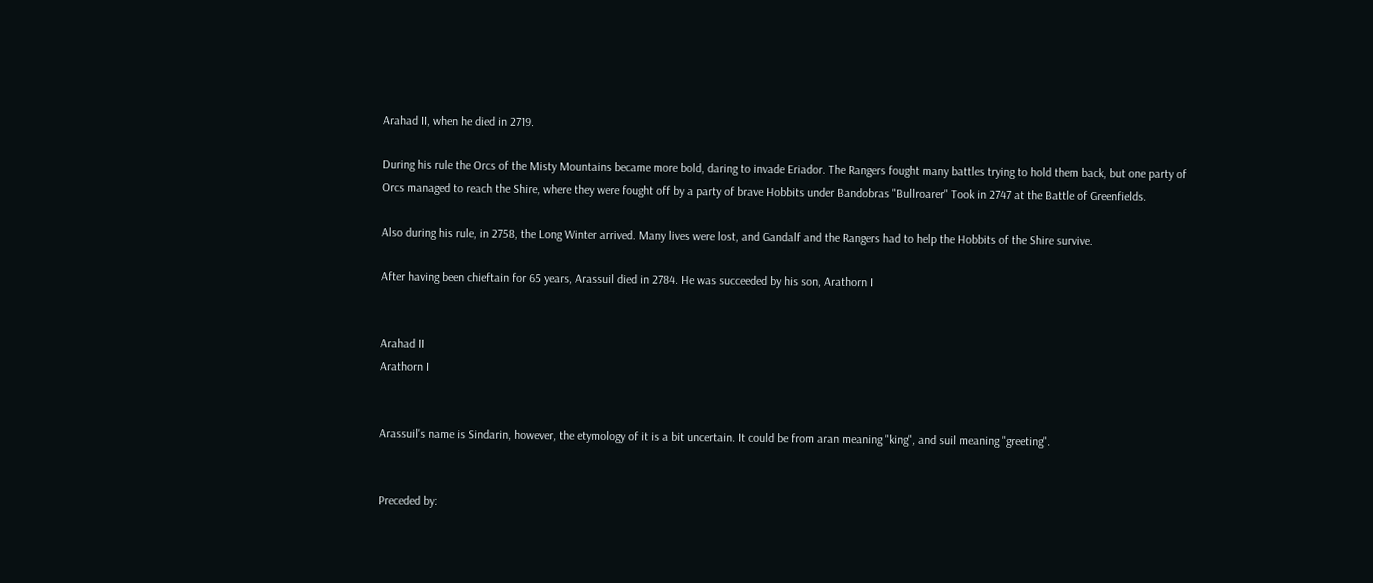Arahad II, when he died in 2719.

During his rule the Orcs of the Misty Mountains became more bold, daring to invade Eriador. The Rangers fought many battles trying to hold them back, but one party of Orcs managed to reach the Shire, where they were fought off by a party of brave Hobbits under Bandobras "Bullroarer" Took in 2747 at the Battle of Greenfields.

Also during his rule, in 2758, the Long Winter arrived. Many lives were lost, and Gandalf and the Rangers had to help the Hobbits of the Shire survive.

After having been chieftain for 65 years, Arassuil died in 2784. He was succeeded by his son, Arathorn I


Arahad II
Arathorn I


Arassuil's name is Sindarin, however, the etymology of it is a bit uncertain. It could be from aran meaning "king", and suil meaning "greeting".


Preceded by: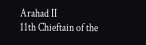Arahad II
11th Chieftain of the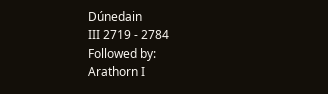Dúnedain
III 2719 - 2784
Followed by:
Arathorn I